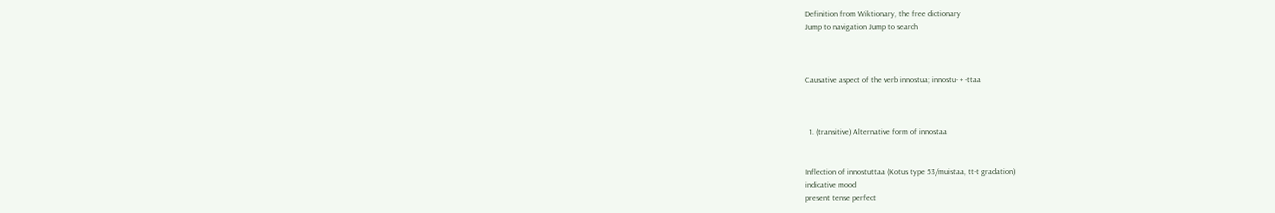Definition from Wiktionary, the free dictionary
Jump to navigation Jump to search



Causative aspect of the verb innostua; innostu- + -ttaa



  1. (transitive) Alternative form of innostaa


Inflection of innostuttaa (Kotus type 53/muistaa, tt-t gradation)
indicative mood
present tense perfect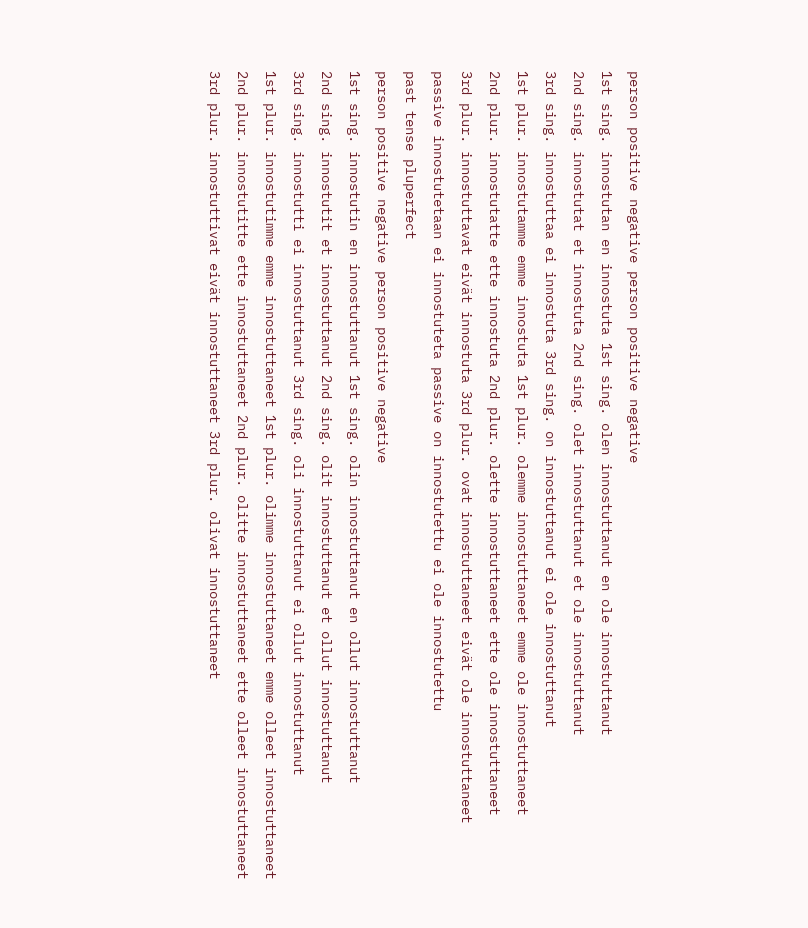person positive negative person positive negative
1st sing. innostutan en innostuta 1st sing. olen innostuttanut en ole innostuttanut
2nd sing. innostutat et innostuta 2nd sing. olet innostuttanut et ole innostuttanut
3rd sing. innostuttaa ei innostuta 3rd sing. on innostuttanut ei ole innostuttanut
1st plur. innostutamme emme innostuta 1st plur. olemme innostuttaneet emme ole innostuttaneet
2nd plur. innostutatte ette innostuta 2nd plur. olette innostuttaneet ette ole innostuttaneet
3rd plur. innostuttavat eivät innostuta 3rd plur. ovat innostuttaneet eivät ole innostuttaneet
passive innostutetaan ei innostuteta passive on innostutettu ei ole innostutettu
past tense pluperfect
person positive negative person positive negative
1st sing. innostutin en innostuttanut 1st sing. olin innostuttanut en ollut innostuttanut
2nd sing. innostutit et innostuttanut 2nd sing. olit innostuttanut et ollut innostuttanut
3rd sing. innostutti ei innostuttanut 3rd sing. oli innostuttanut ei ollut innostuttanut
1st plur. innostutimme emme innostuttaneet 1st plur. olimme innostuttaneet emme olleet innostuttaneet
2nd plur. innostutitte ette innostuttaneet 2nd plur. olitte innostuttaneet ette olleet innostuttaneet
3rd plur. innostuttivat eivät innostuttaneet 3rd plur. olivat innostuttaneet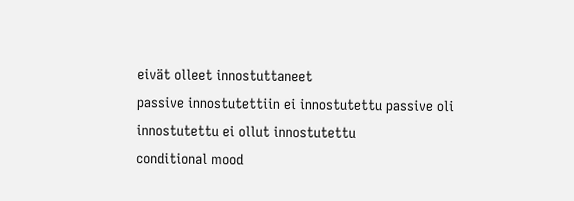eivät olleet innostuttaneet
passive innostutettiin ei innostutettu passive oli innostutettu ei ollut innostutettu
conditional mood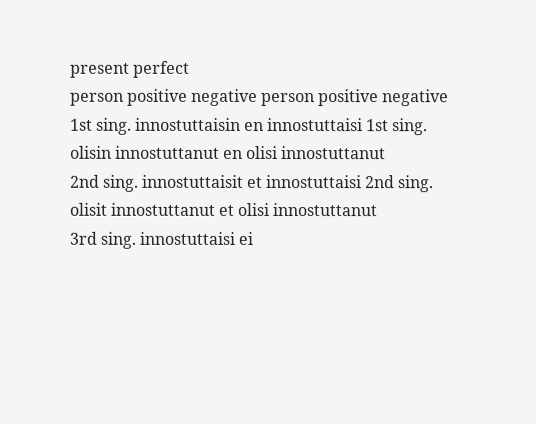present perfect
person positive negative person positive negative
1st sing. innostuttaisin en innostuttaisi 1st sing. olisin innostuttanut en olisi innostuttanut
2nd sing. innostuttaisit et innostuttaisi 2nd sing. olisit innostuttanut et olisi innostuttanut
3rd sing. innostuttaisi ei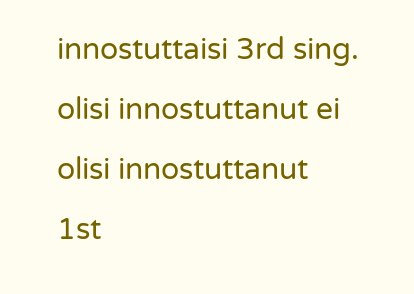innostuttaisi 3rd sing. olisi innostuttanut ei olisi innostuttanut
1st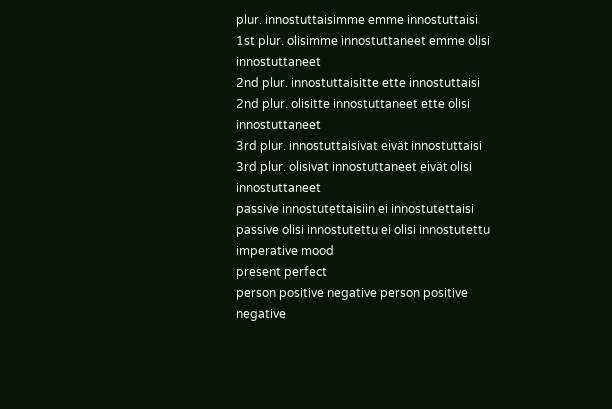plur. innostuttaisimme emme innostuttaisi 1st plur. olisimme innostuttaneet emme olisi innostuttaneet
2nd plur. innostuttaisitte ette innostuttaisi 2nd plur. olisitte innostuttaneet ette olisi innostuttaneet
3rd plur. innostuttaisivat eivät innostuttaisi 3rd plur. olisivat innostuttaneet eivät olisi innostuttaneet
passive innostutettaisiin ei innostutettaisi passive olisi innostutettu ei olisi innostutettu
imperative mood
present perfect
person positive negative person positive negative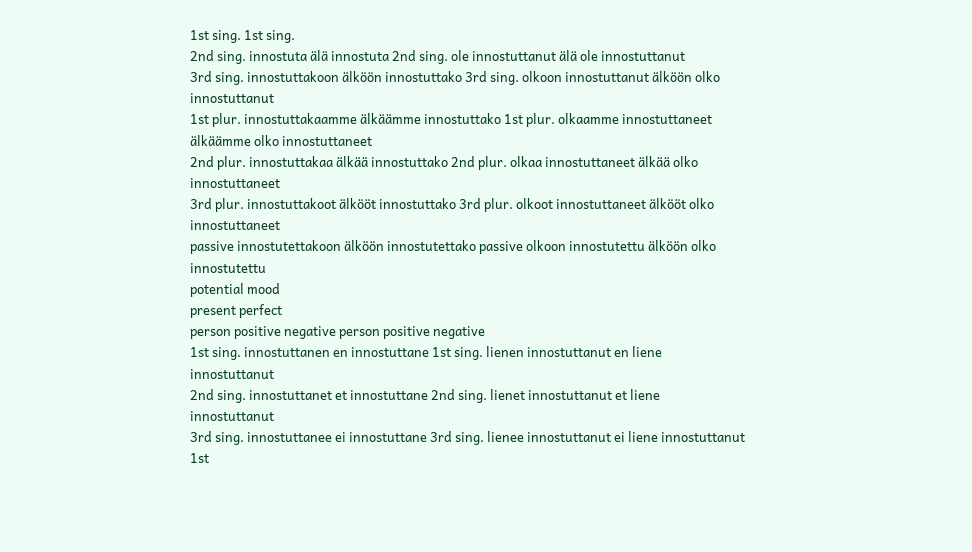1st sing. 1st sing.
2nd sing. innostuta älä innostuta 2nd sing. ole innostuttanut älä ole innostuttanut
3rd sing. innostuttakoon älköön innostuttako 3rd sing. olkoon innostuttanut älköön olko innostuttanut
1st plur. innostuttakaamme älkäämme innostuttako 1st plur. olkaamme innostuttaneet älkäämme olko innostuttaneet
2nd plur. innostuttakaa älkää innostuttako 2nd plur. olkaa innostuttaneet älkää olko innostuttaneet
3rd plur. innostuttakoot älkööt innostuttako 3rd plur. olkoot innostuttaneet älkööt olko innostuttaneet
passive innostutettakoon älköön innostutettako passive olkoon innostutettu älköön olko innostutettu
potential mood
present perfect
person positive negative person positive negative
1st sing. innostuttanen en innostuttane 1st sing. lienen innostuttanut en liene innostuttanut
2nd sing. innostuttanet et innostuttane 2nd sing. lienet innostuttanut et liene innostuttanut
3rd sing. innostuttanee ei innostuttane 3rd sing. lienee innostuttanut ei liene innostuttanut
1st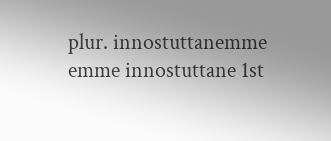plur. innostuttanemme emme innostuttane 1st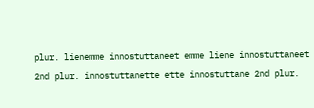plur. lienemme innostuttaneet emme liene innostuttaneet
2nd plur. innostuttanette ette innostuttane 2nd plur.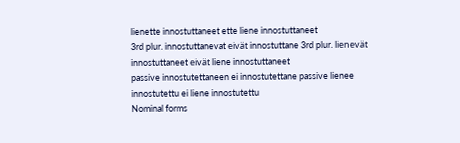lienette innostuttaneet ette liene innostuttaneet
3rd plur. innostuttanevat eivät innostuttane 3rd plur. lienevät innostuttaneet eivät liene innostuttaneet
passive innostutettaneen ei innostutettane passive lienee innostutettu ei liene innostutettu
Nominal forms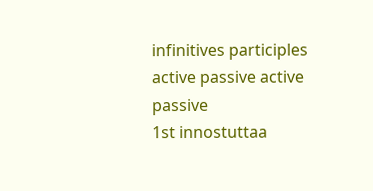infinitives participles
active passive active passive
1st innostuttaa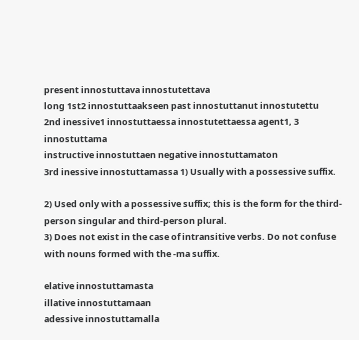present innostuttava innostutettava
long 1st2 innostuttaakseen past innostuttanut innostutettu
2nd inessive1 innostuttaessa innostutettaessa agent1, 3 innostuttama
instructive innostuttaen negative innostuttamaton
3rd inessive innostuttamassa 1) Usually with a possessive suffix.

2) Used only with a possessive suffix; this is the form for the third-person singular and third-person plural.
3) Does not exist in the case of intransitive verbs. Do not confuse with nouns formed with the -ma suffix.

elative innostuttamasta
illative innostuttamaan
adessive innostuttamalla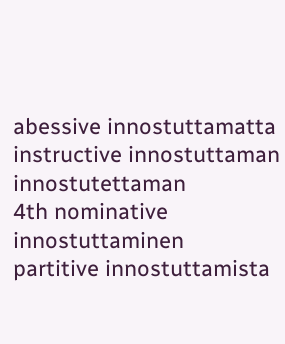abessive innostuttamatta
instructive innostuttaman innostutettaman
4th nominative innostuttaminen
partitive innostuttamista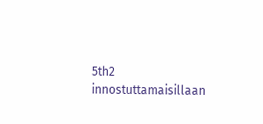5th2 innostuttamaisillaan